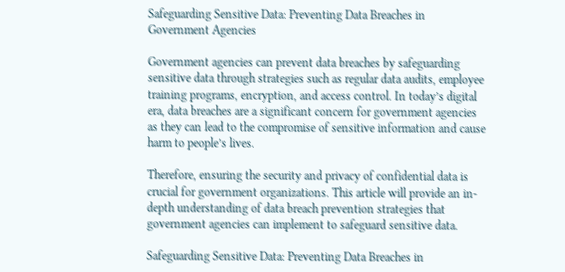Safeguarding Sensitive Data: Preventing Data Breaches in Government Agencies

Government agencies can prevent data breaches by safeguarding sensitive data through strategies such as regular data audits, employee training programs, encryption, and access control. In today’s digital era, data breaches are a significant concern for government agencies as they can lead to the compromise of sensitive information and cause harm to people’s lives.

Therefore, ensuring the security and privacy of confidential data is crucial for government organizations. This article will provide an in-depth understanding of data breach prevention strategies that government agencies can implement to safeguard sensitive data.

Safeguarding Sensitive Data: Preventing Data Breaches in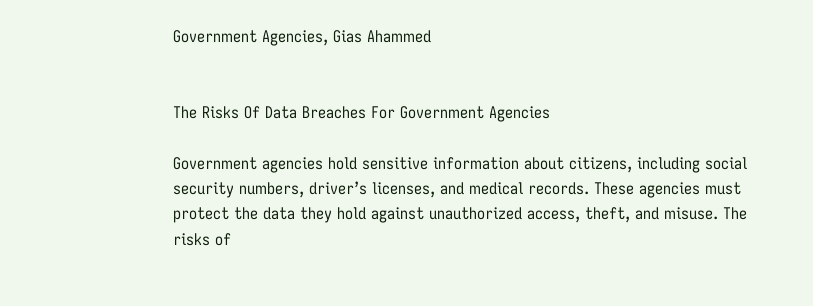Government Agencies, Gias Ahammed


The Risks Of Data Breaches For Government Agencies

Government agencies hold sensitive information about citizens, including social security numbers, driver’s licenses, and medical records. These agencies must protect the data they hold against unauthorized access, theft, and misuse. The risks of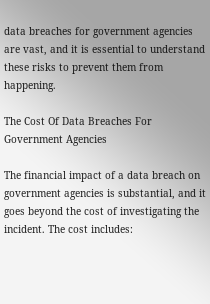data breaches for government agencies are vast, and it is essential to understand these risks to prevent them from happening.

The Cost Of Data Breaches For Government Agencies

The financial impact of a data breach on government agencies is substantial, and it goes beyond the cost of investigating the incident. The cost includes: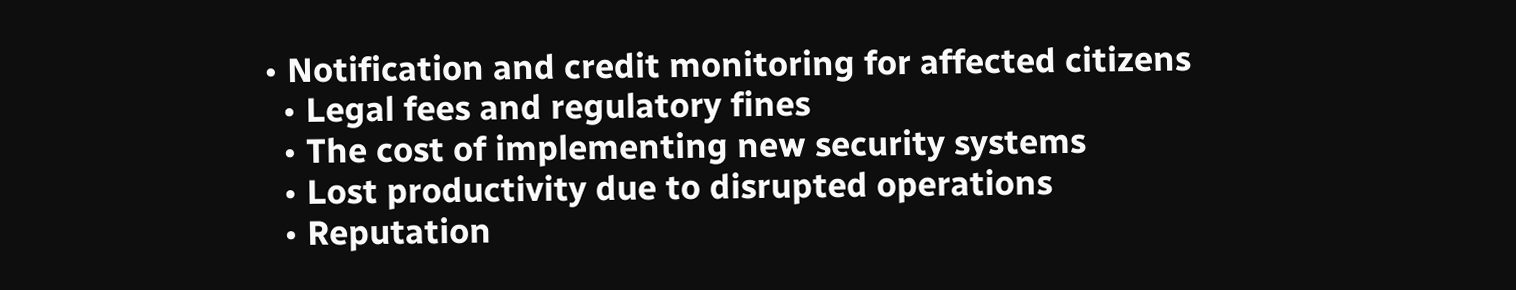• Notification and credit monitoring for affected citizens
  • Legal fees and regulatory fines
  • The cost of implementing new security systems
  • Lost productivity due to disrupted operations
  • Reputation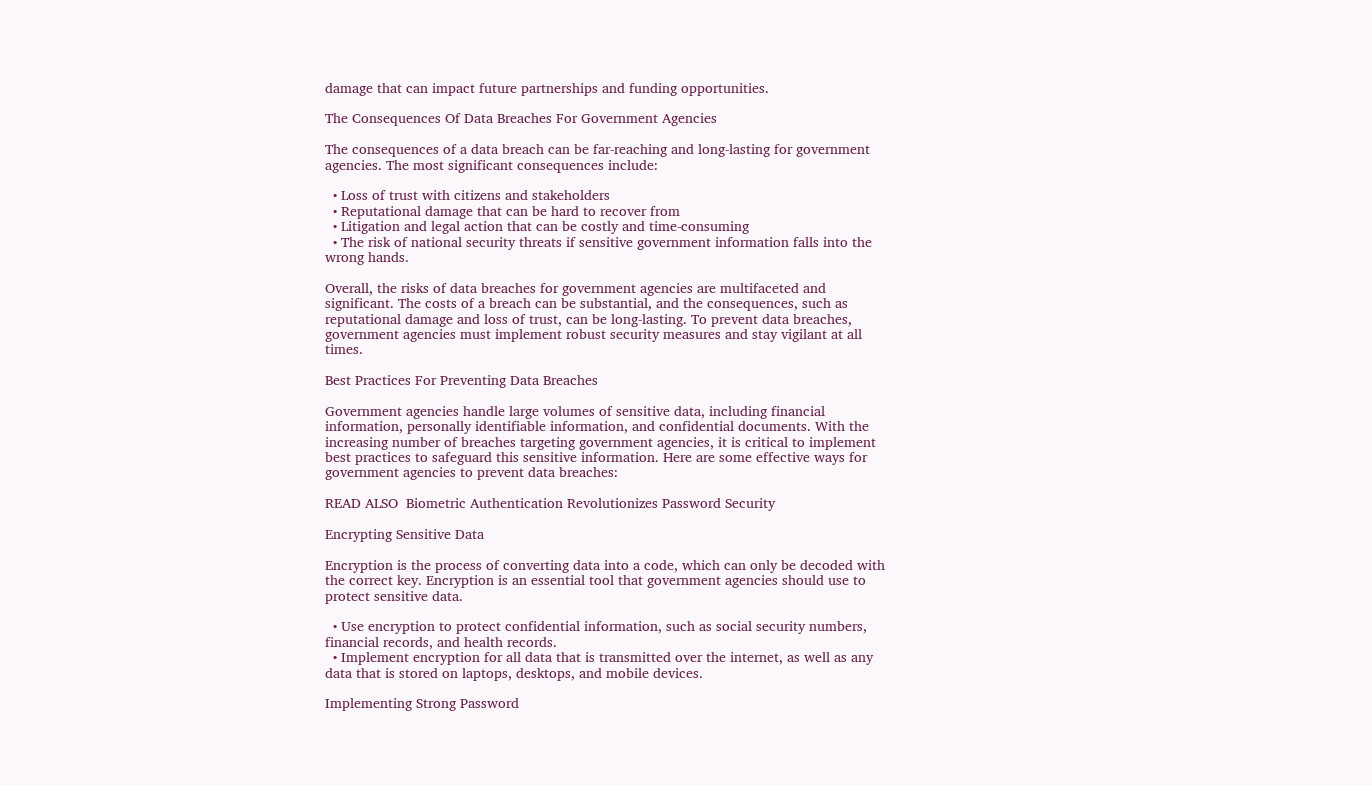damage that can impact future partnerships and funding opportunities.

The Consequences Of Data Breaches For Government Agencies

The consequences of a data breach can be far-reaching and long-lasting for government agencies. The most significant consequences include:

  • Loss of trust with citizens and stakeholders
  • Reputational damage that can be hard to recover from
  • Litigation and legal action that can be costly and time-consuming
  • The risk of national security threats if sensitive government information falls into the wrong hands.

Overall, the risks of data breaches for government agencies are multifaceted and significant. The costs of a breach can be substantial, and the consequences, such as reputational damage and loss of trust, can be long-lasting. To prevent data breaches, government agencies must implement robust security measures and stay vigilant at all times.

Best Practices For Preventing Data Breaches

Government agencies handle large volumes of sensitive data, including financial information, personally identifiable information, and confidential documents. With the increasing number of breaches targeting government agencies, it is critical to implement best practices to safeguard this sensitive information. Here are some effective ways for government agencies to prevent data breaches:

READ ALSO  Biometric Authentication Revolutionizes Password Security

Encrypting Sensitive Data

Encryption is the process of converting data into a code, which can only be decoded with the correct key. Encryption is an essential tool that government agencies should use to protect sensitive data.

  • Use encryption to protect confidential information, such as social security numbers, financial records, and health records.
  • Implement encryption for all data that is transmitted over the internet, as well as any data that is stored on laptops, desktops, and mobile devices.

Implementing Strong Password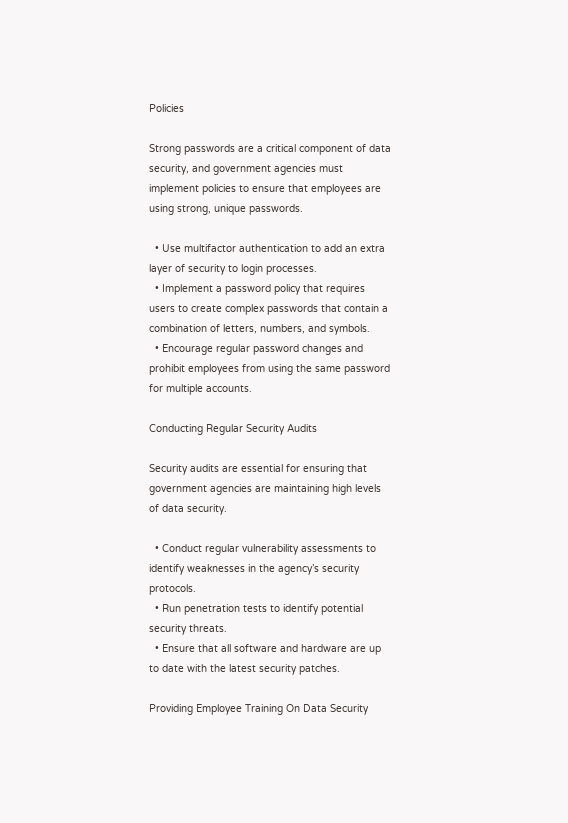Policies

Strong passwords are a critical component of data security, and government agencies must implement policies to ensure that employees are using strong, unique passwords.

  • Use multifactor authentication to add an extra layer of security to login processes.
  • Implement a password policy that requires users to create complex passwords that contain a combination of letters, numbers, and symbols.
  • Encourage regular password changes and prohibit employees from using the same password for multiple accounts.

Conducting Regular Security Audits

Security audits are essential for ensuring that government agencies are maintaining high levels of data security.

  • Conduct regular vulnerability assessments to identify weaknesses in the agency’s security protocols.
  • Run penetration tests to identify potential security threats.
  • Ensure that all software and hardware are up to date with the latest security patches.

Providing Employee Training On Data Security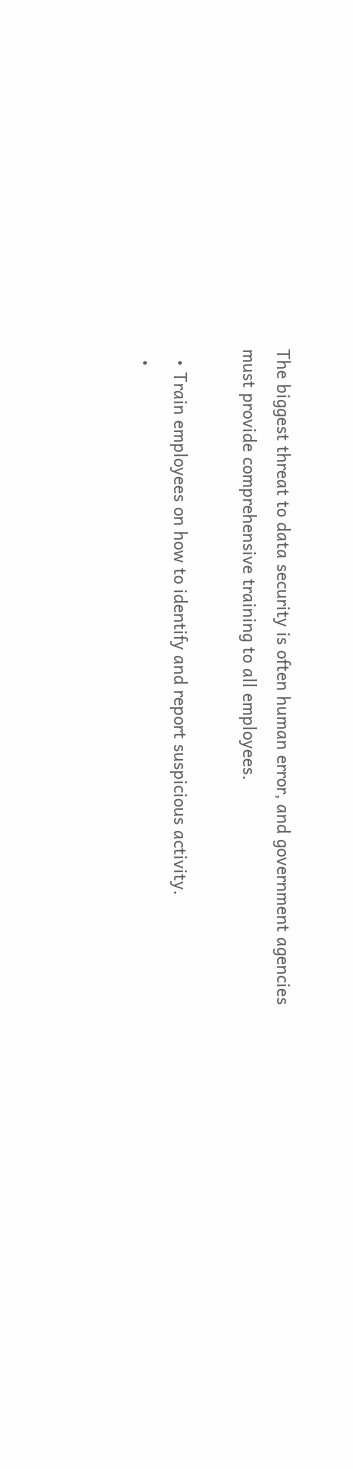The biggest threat to data security is often human error, and government agencies must provide comprehensive training to all employees.

  • Train employees on how to identify and report suspicious activity.
  •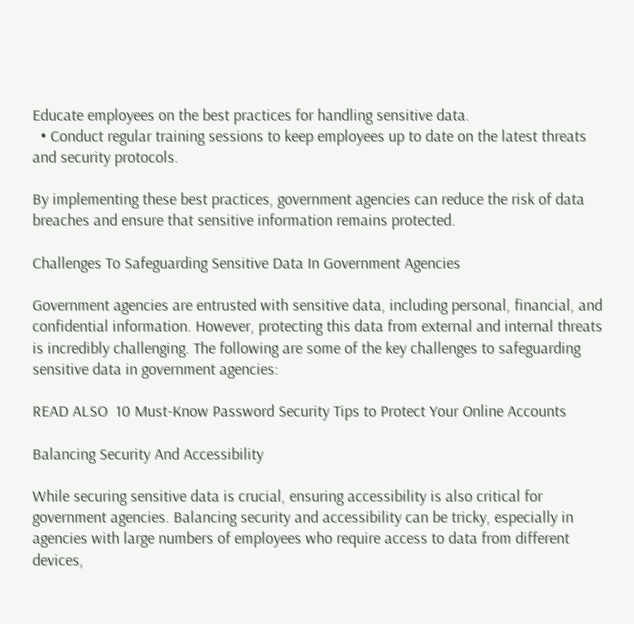Educate employees on the best practices for handling sensitive data.
  • Conduct regular training sessions to keep employees up to date on the latest threats and security protocols.

By implementing these best practices, government agencies can reduce the risk of data breaches and ensure that sensitive information remains protected.

Challenges To Safeguarding Sensitive Data In Government Agencies

Government agencies are entrusted with sensitive data, including personal, financial, and confidential information. However, protecting this data from external and internal threats is incredibly challenging. The following are some of the key challenges to safeguarding sensitive data in government agencies:

READ ALSO  10 Must-Know Password Security Tips to Protect Your Online Accounts

Balancing Security And Accessibility

While securing sensitive data is crucial, ensuring accessibility is also critical for government agencies. Balancing security and accessibility can be tricky, especially in agencies with large numbers of employees who require access to data from different devices,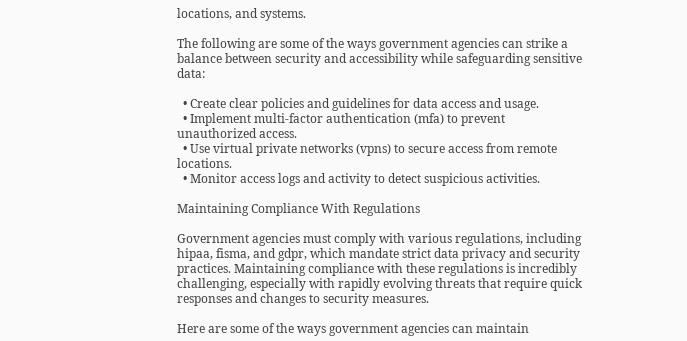locations, and systems.

The following are some of the ways government agencies can strike a balance between security and accessibility while safeguarding sensitive data:

  • Create clear policies and guidelines for data access and usage.
  • Implement multi-factor authentication (mfa) to prevent unauthorized access.
  • Use virtual private networks (vpns) to secure access from remote locations.
  • Monitor access logs and activity to detect suspicious activities.

Maintaining Compliance With Regulations

Government agencies must comply with various regulations, including hipaa, fisma, and gdpr, which mandate strict data privacy and security practices. Maintaining compliance with these regulations is incredibly challenging, especially with rapidly evolving threats that require quick responses and changes to security measures.

Here are some of the ways government agencies can maintain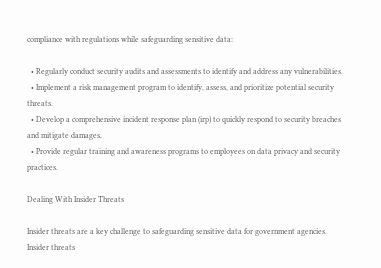compliance with regulations while safeguarding sensitive data:

  • Regularly conduct security audits and assessments to identify and address any vulnerabilities.
  • Implement a risk management program to identify, assess, and prioritize potential security threats.
  • Develop a comprehensive incident response plan (irp) to quickly respond to security breaches and mitigate damages.
  • Provide regular training and awareness programs to employees on data privacy and security practices.

Dealing With Insider Threats

Insider threats are a key challenge to safeguarding sensitive data for government agencies. Insider threats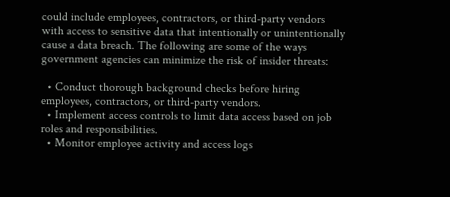could include employees, contractors, or third-party vendors with access to sensitive data that intentionally or unintentionally cause a data breach. The following are some of the ways government agencies can minimize the risk of insider threats:

  • Conduct thorough background checks before hiring employees, contractors, or third-party vendors.
  • Implement access controls to limit data access based on job roles and responsibilities.
  • Monitor employee activity and access logs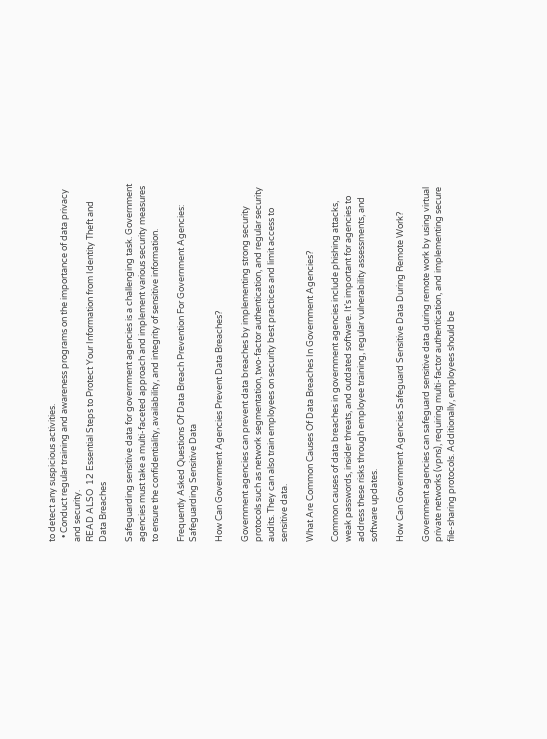to detect any suspicious activities.
  • Conduct regular training and awareness programs on the importance of data privacy and security.
READ ALSO  12 Essential Steps to Protect Your Information from Identity Theft and Data Breaches

Safeguarding sensitive data for government agencies is a challenging task. Government agencies must take a multi-faceted approach and implement various security measures to ensure the confidentiality, availability, and integrity of sensitive information.

Frequently Asked Questions Of Data Breach Prevention For Government Agencies: Safeguarding Sensitive Data

How Can Government Agencies Prevent Data Breaches?

Government agencies can prevent data breaches by implementing strong security protocols such as network segmentation, two-factor authentication, and regular security audits. They can also train employees on security best practices and limit access to sensitive data.

What Are Common Causes Of Data Breaches In Government Agencies?

Common causes of data breaches in government agencies include phishing attacks, weak passwords, insider threats, and outdated software. It’s important for agencies to address these risks through employee training, regular vulnerability assessments, and software updates.

How Can Government Agencies Safeguard Sensitive Data During Remote Work?

Government agencies can safeguard sensitive data during remote work by using virtual private networks (vpns), requiring multi-factor authentication, and implementing secure file-sharing protocols. Additionally, employees should be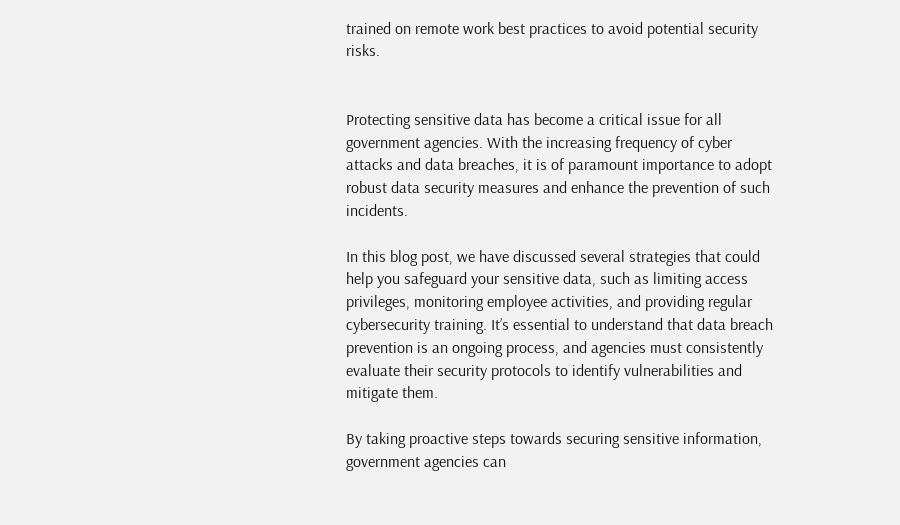trained on remote work best practices to avoid potential security risks.


Protecting sensitive data has become a critical issue for all government agencies. With the increasing frequency of cyber attacks and data breaches, it is of paramount importance to adopt robust data security measures and enhance the prevention of such incidents.

In this blog post, we have discussed several strategies that could help you safeguard your sensitive data, such as limiting access privileges, monitoring employee activities, and providing regular cybersecurity training. It’s essential to understand that data breach prevention is an ongoing process, and agencies must consistently evaluate their security protocols to identify vulnerabilities and mitigate them.

By taking proactive steps towards securing sensitive information, government agencies can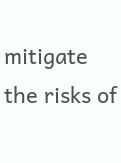mitigate the risks of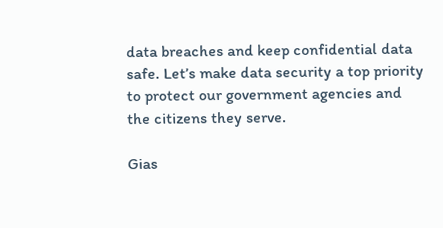data breaches and keep confidential data safe. Let’s make data security a top priority to protect our government agencies and the citizens they serve.

Gias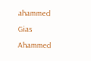ahammed
Gias Ahammed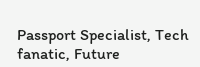Passport Specialist, Tech fanatic, Future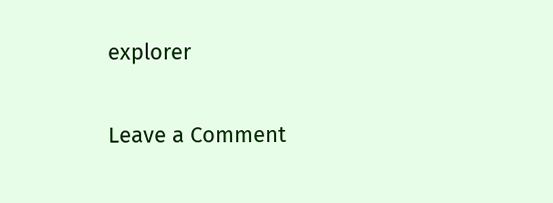explorer

Leave a Comment